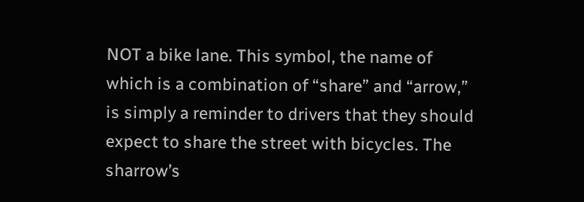NOT a bike lane. This symbol, the name of which is a combination of “share” and “arrow,” is simply a reminder to drivers that they should expect to share the street with bicycles. The sharrow’s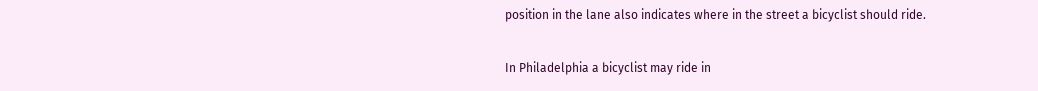position in the lane also indicates where in the street a bicyclist should ride.

In Philadelphia a bicyclist may ride in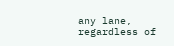any lane, regardless of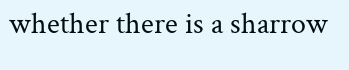whether there is a sharrow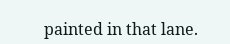painted in that lane.